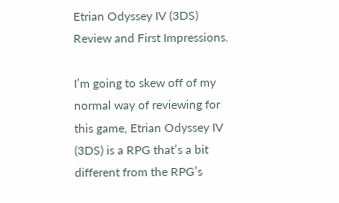Etrian Odyssey IV (3DS) Review and First Impressions.

I’m going to skew off of my normal way of reviewing for this game, Etrian Odyssey IV (3DS) is a RPG that’s a bit different from the RPG’s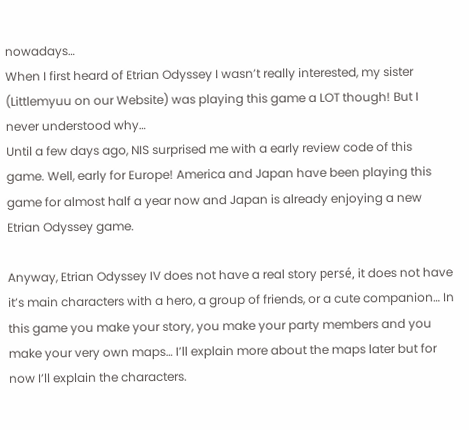nowadays…
When I first heard of Etrian Odyssey I wasn’t really interested, my sister (Littlemyuu on our Website) was playing this game a LOT though! But I never understood why…
Until a few days ago, NIS surprised me with a early review code of this game. Well, early for Europe! America and Japan have been playing this game for almost half a year now and Japan is already enjoying a new Etrian Odyssey game.

Anyway, Etrian Odyssey IV does not have a real story persé, it does not have it’s main characters with a hero, a group of friends, or a cute companion… In this game you make your story, you make your party members and you make your very own maps… I’ll explain more about the maps later but for now I’ll explain the characters.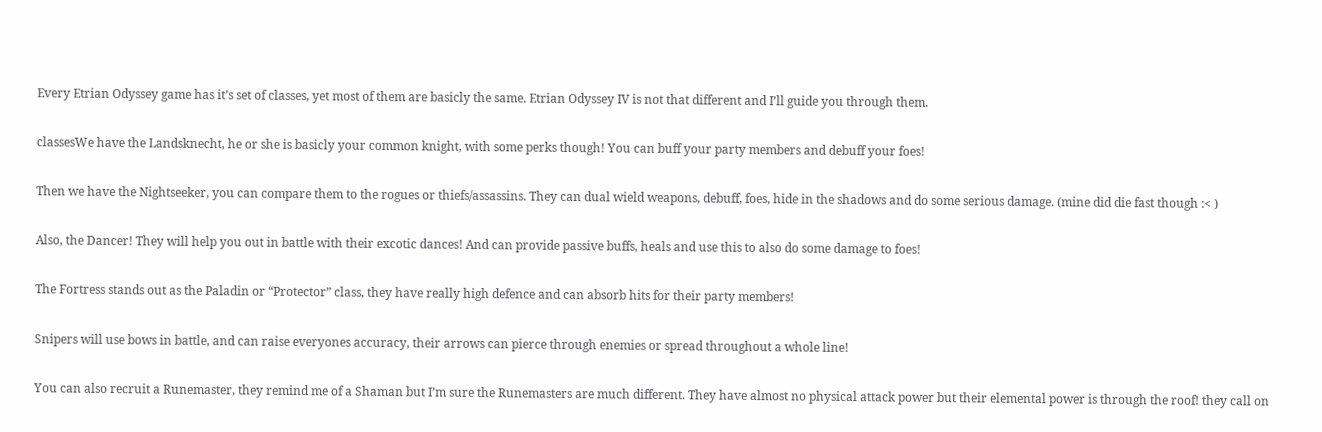Every Etrian Odyssey game has it’s set of classes, yet most of them are basicly the same. Etrian Odyssey IV is not that different and I’ll guide you through them.

classesWe have the Landsknecht, he or she is basicly your common knight, with some perks though! You can buff your party members and debuff your foes!

Then we have the Nightseeker, you can compare them to the rogues or thiefs/assassins. They can dual wield weapons, debuff, foes, hide in the shadows and do some serious damage. (mine did die fast though :< )

Also, the Dancer! They will help you out in battle with their excotic dances! And can provide passive buffs, heals and use this to also do some damage to foes!

The Fortress stands out as the Paladin or “Protector” class, they have really high defence and can absorb hits for their party members!

Snipers will use bows in battle, and can raise everyones accuracy, their arrows can pierce through enemies or spread throughout a whole line!

You can also recruit a Runemaster, they remind me of a Shaman but I’m sure the Runemasters are much different. They have almost no physical attack power but their elemental power is through the roof! they call on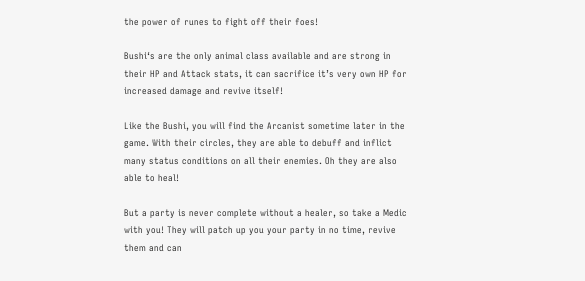the power of runes to fight off their foes!

Bushi‘s are the only animal class available and are strong in their HP and Attack stats, it can sacrifice it’s very own HP for increased damage and revive itself!

Like the Bushi, you will find the Arcanist sometime later in the game. With their circles, they are able to debuff and inflict many status conditions on all their enemies. Oh they are also able to heal!

But a party is never complete without a healer, so take a Medic with you! They will patch up you your party in no time, revive them and can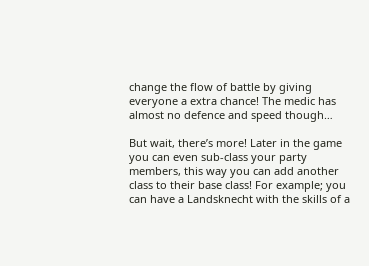change the flow of battle by giving everyone a extra chance! The medic has almost no defence and speed though…

But wait, there’s more! Later in the game you can even sub-class your party members, this way you can add another class to their base class! For example; you can have a Landsknecht with the skills of a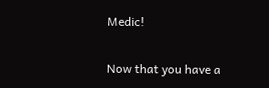Medic!

Now that you have a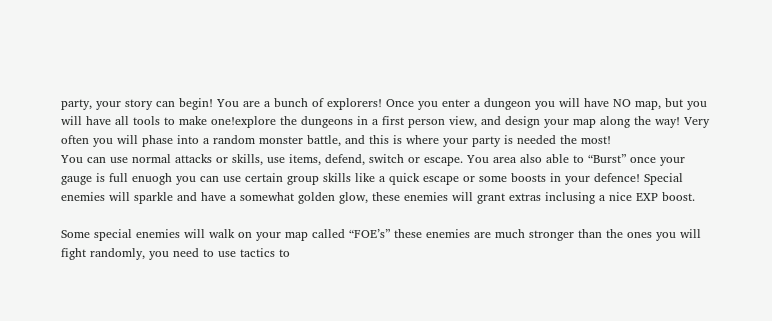party, your story can begin! You are a bunch of explorers! Once you enter a dungeon you will have NO map, but you will have all tools to make one!explore the dungeons in a first person view, and design your map along the way! Very often you will phase into a random monster battle, and this is where your party is needed the most!
You can use normal attacks or skills, use items, defend, switch or escape. You area also able to “Burst” once your gauge is full enuogh you can use certain group skills like a quick escape or some boosts in your defence! Special enemies will sparkle and have a somewhat golden glow, these enemies will grant extras inclusing a nice EXP boost.

Some special enemies will walk on your map called “FOE’s” these enemies are much stronger than the ones you will fight randomly, you need to use tactics to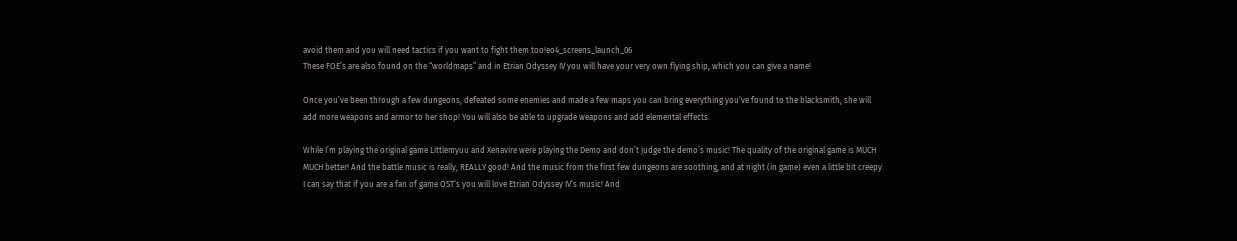avoid them and you will need tactics if you want to fight them too!eo4_screens_launch_06
These FOE’s are also found on the “worldmaps” and in Etrian Odyssey IV you will have your very own flying ship, which you can give a name!

Once you’ve been through a few dungeons, defeated some enemies and made a few maps you can bring everything you’ve found to the blacksmith, she will add more weapons and armor to her shop! You will also be able to upgrade weapons and add elemental effects.

While I’m playing the original game Littlemyuu and Xenavire were playing the Demo and don’t judge the demo’s music! The quality of the original game is MUCH MUCH better! And the battle music is really, REALLY good! And the music from the first few dungeons are soothing, and at night (in game) even a little bit creepy. I can say that if you are a fan of game OST’s you will love Etrian Odyssey IV’s music! And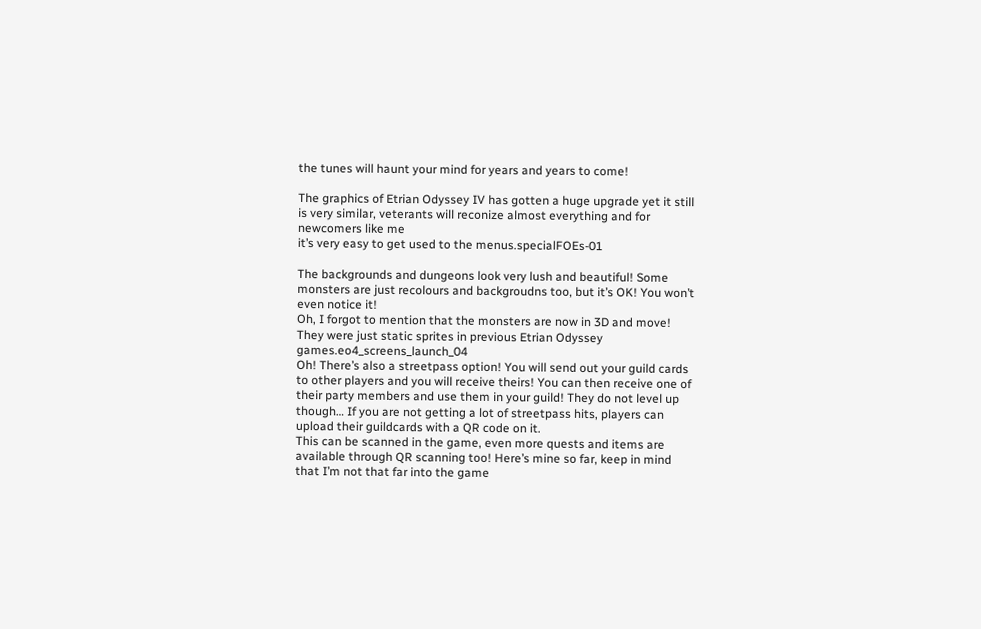the tunes will haunt your mind for years and years to come!

The graphics of Etrian Odyssey IV has gotten a huge upgrade yet it still is very similar, veterants will reconize almost everything and for newcomers like me
it’s very easy to get used to the menus.specialFOEs-01

The backgrounds and dungeons look very lush and beautiful! Some monsters are just recolours and backgroudns too, but it’s OK! You won’t even notice it!
Oh, I forgot to mention that the monsters are now in 3D and move! They were just static sprites in previous Etrian Odyssey games.eo4_screens_launch_04
Oh! There’s also a streetpass option! You will send out your guild cards to other players and you will receive theirs! You can then receive one of their party members and use them in your guild! They do not level up though… If you are not getting a lot of streetpass hits, players can upload their guildcards with a QR code on it.
This can be scanned in the game, even more quests and items are available through QR scanning too! Here’s mine so far, keep in mind that I’m not that far into the game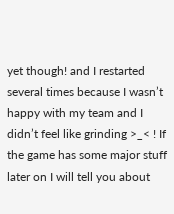yet though! and I restarted several times because I wasn’t happy with my team and I didn’t feel like grinding >_< ! If the game has some major stuff later on I will tell you about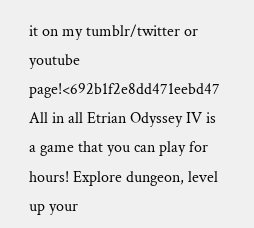it on my tumblr/twitter or youtube page!<692b1f2e8dd471eebd47
All in all Etrian Odyssey IV is a game that you can play for hours! Explore dungeon, level up your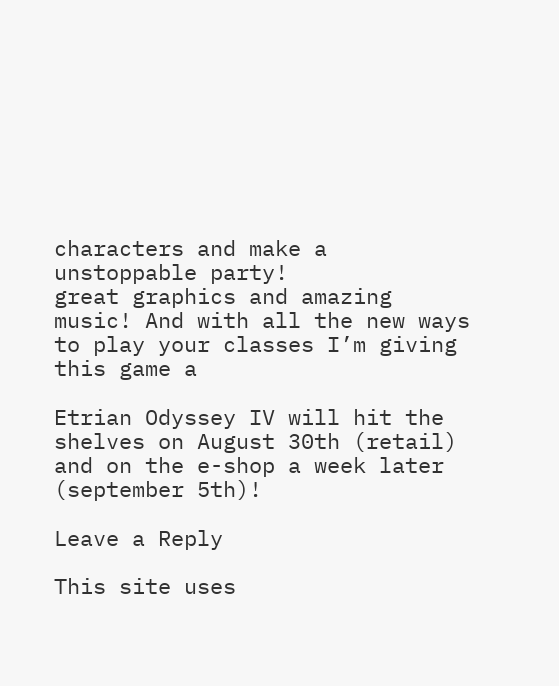characters and make a unstoppable party!
great graphics and amazing music! And with all the new ways to play your classes I’m giving this game a

Etrian Odyssey IV will hit the shelves on August 30th (retail) and on the e-shop a week later (september 5th)!

Leave a Reply

This site uses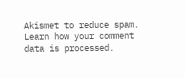Akismet to reduce spam. Learn how your comment data is processed.